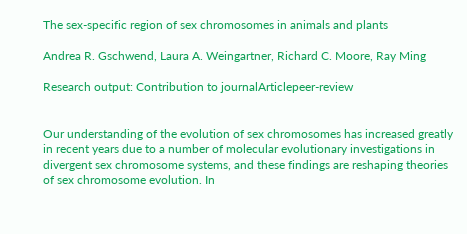The sex-specific region of sex chromosomes in animals and plants

Andrea R. Gschwend, Laura A. Weingartner, Richard C. Moore, Ray Ming

Research output: Contribution to journalArticlepeer-review


Our understanding of the evolution of sex chromosomes has increased greatly in recent years due to a number of molecular evolutionary investigations in divergent sex chromosome systems, and these findings are reshaping theories of sex chromosome evolution. In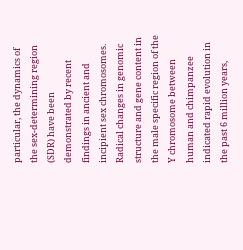particular, the dynamics of the sex-determining region (SDR) have been demonstrated by recent findings in ancient and incipient sex chromosomes. Radical changes in genomic structure and gene content in the male specific region of the Y chromosome between human and chimpanzee indicated rapid evolution in the past 6 million years,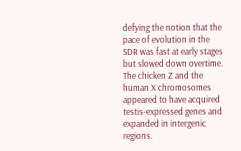defying the notion that the pace of evolution in the SDR was fast at early stages but slowed down overtime. The chicken Z and the human X chromosomes appeared to have acquired testis-expressed genes and expanded in intergenic regions.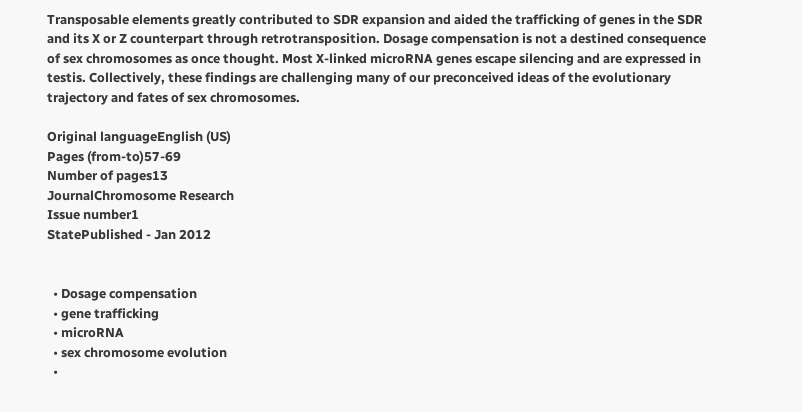Transposable elements greatly contributed to SDR expansion and aided the trafficking of genes in the SDR and its X or Z counterpart through retrotransposition. Dosage compensation is not a destined consequence of sex chromosomes as once thought. Most X-linked microRNA genes escape silencing and are expressed in testis. Collectively, these findings are challenging many of our preconceived ideas of the evolutionary trajectory and fates of sex chromosomes.

Original languageEnglish (US)
Pages (from-to)57-69
Number of pages13
JournalChromosome Research
Issue number1
StatePublished - Jan 2012


  • Dosage compensation
  • gene trafficking
  • microRNA
  • sex chromosome evolution
  •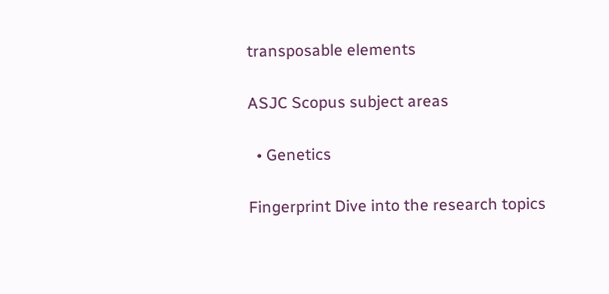transposable elements

ASJC Scopus subject areas

  • Genetics

Fingerprint Dive into the research topics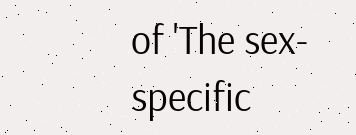of 'The sex-specific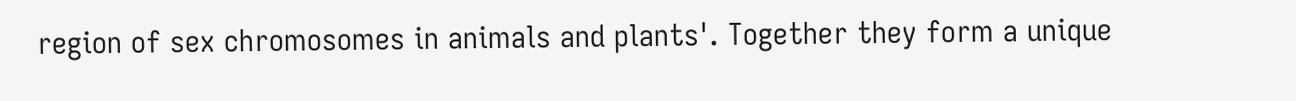region of sex chromosomes in animals and plants'. Together they form a unique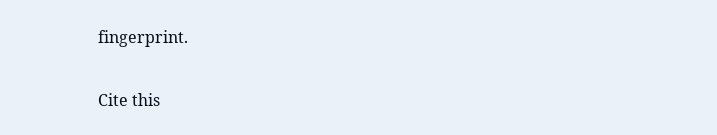fingerprint.

Cite this